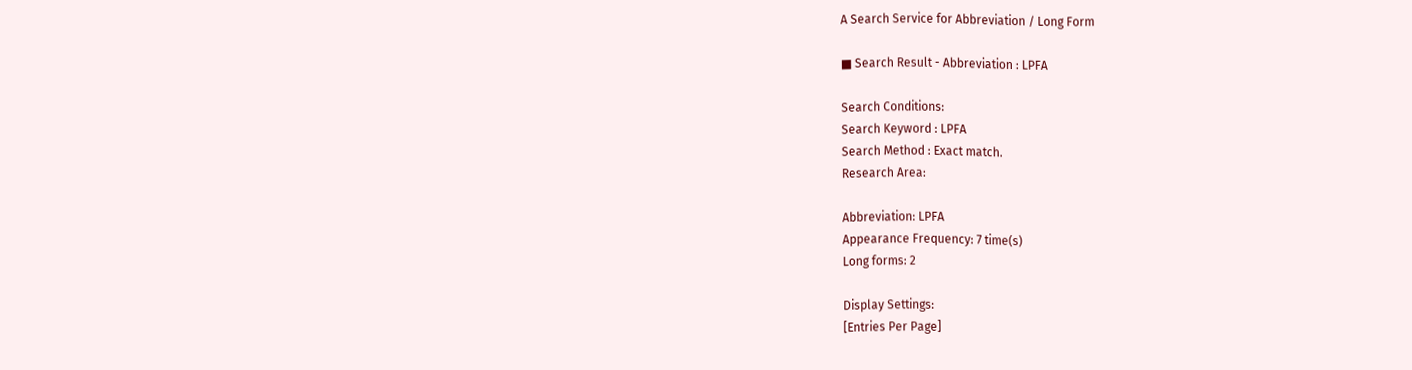A Search Service for Abbreviation / Long Form

■ Search Result - Abbreviation : LPFA

Search Conditions:
Search Keyword : LPFA
Search Method : Exact match.
Research Area:

Abbreviation: LPFA
Appearance Frequency: 7 time(s)
Long forms: 2

Display Settings:
[Entries Per Page]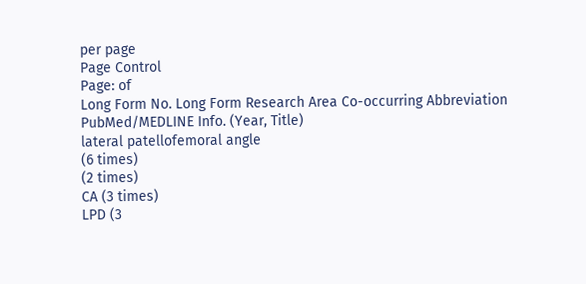per page
Page Control
Page: of
Long Form No. Long Form Research Area Co-occurring Abbreviation PubMed/MEDLINE Info. (Year, Title)
lateral patellofemoral angle
(6 times)
(2 times)
CA (3 times)
LPD (3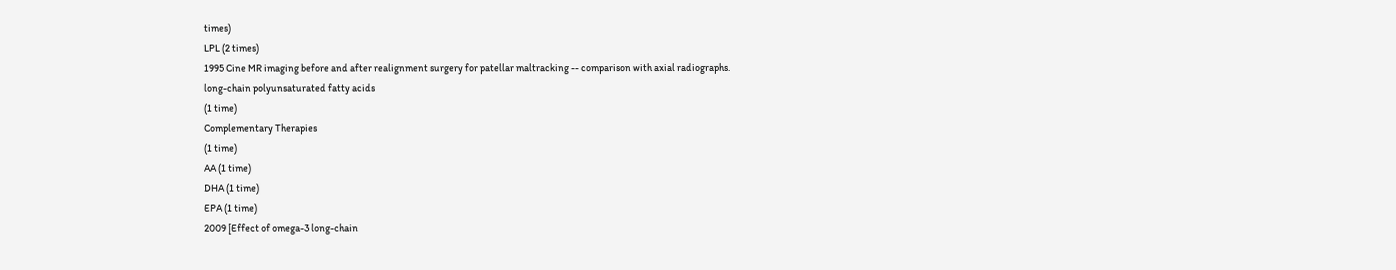times)
LPL (2 times)
1995 Cine MR imaging before and after realignment surgery for patellar maltracking -- comparison with axial radiographs.
long-chain polyunsaturated fatty acids
(1 time)
Complementary Therapies
(1 time)
AA (1 time)
DHA (1 time)
EPA (1 time)
2009 [Effect of omega-3 long-chain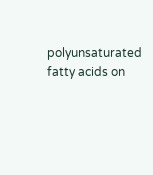polyunsaturated fatty acids on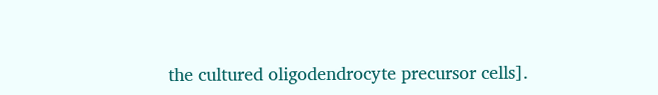the cultured oligodendrocyte precursor cells].